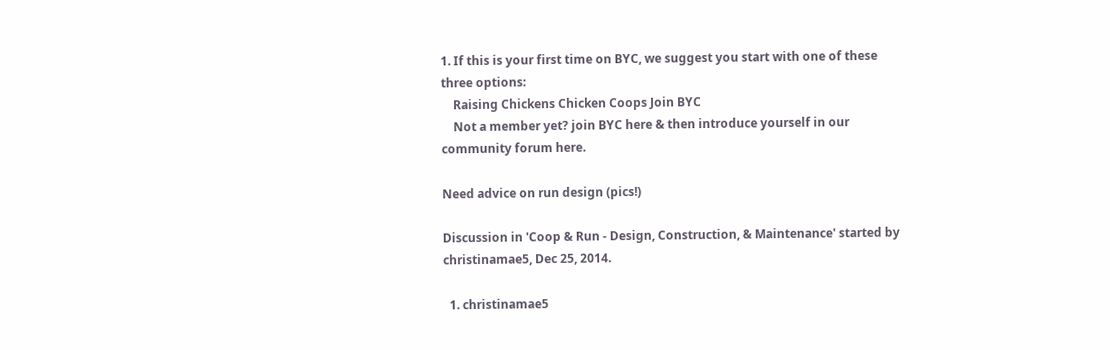1. If this is your first time on BYC, we suggest you start with one of these three options:
    Raising Chickens Chicken Coops Join BYC
    Not a member yet? join BYC here & then introduce yourself in our community forum here.

Need advice on run design (pics!)

Discussion in 'Coop & Run - Design, Construction, & Maintenance' started by christinamae5, Dec 25, 2014.

  1. christinamae5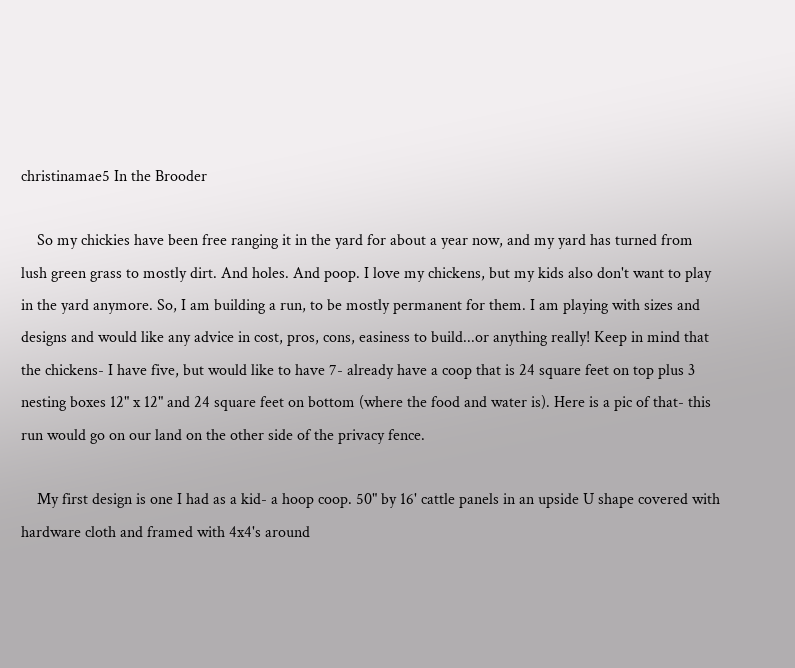christinamae5 In the Brooder

    So my chickies have been free ranging it in the yard for about a year now, and my yard has turned from lush green grass to mostly dirt. And holes. And poop. I love my chickens, but my kids also don't want to play in the yard anymore. So, I am building a run, to be mostly permanent for them. I am playing with sizes and designs and would like any advice in cost, pros, cons, easiness to build...or anything really! Keep in mind that the chickens- I have five, but would like to have 7- already have a coop that is 24 square feet on top plus 3 nesting boxes 12" x 12" and 24 square feet on bottom (where the food and water is). Here is a pic of that- this run would go on our land on the other side of the privacy fence.

    My first design is one I had as a kid- a hoop coop. 50" by 16' cattle panels in an upside U shape covered with hardware cloth and framed with 4x4's around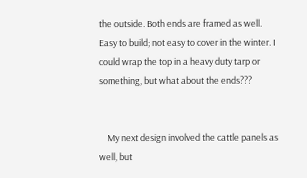the outside. Both ends are framed as well. Easy to build; not easy to cover in the winter. I could wrap the top in a heavy duty tarp or something, but what about the ends???


    My next design involved the cattle panels as well, but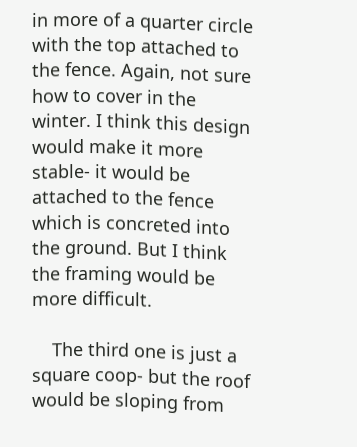in more of a quarter circle with the top attached to the fence. Again, not sure how to cover in the winter. I think this design would make it more stable- it would be attached to the fence which is concreted into the ground. But I think the framing would be more difficult.

    The third one is just a square coop- but the roof would be sloping from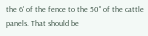the 6' of the fence to the 50" of the cattle panels. That should be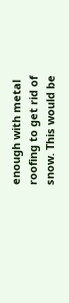enough with metal roofing to get rid of snow. This would be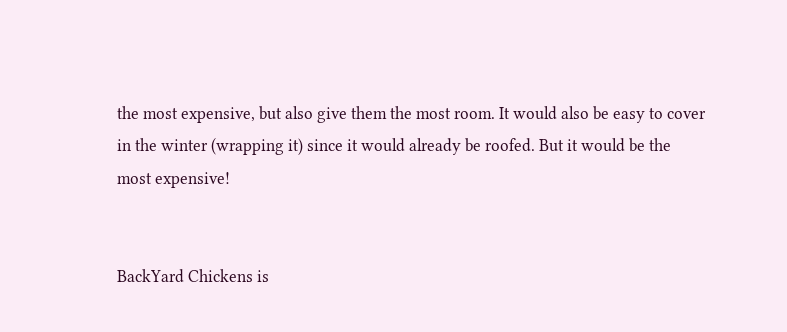the most expensive, but also give them the most room. It would also be easy to cover in the winter (wrapping it) since it would already be roofed. But it would be the most expensive!


BackYard Chickens is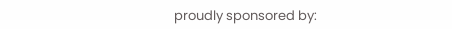proudly sponsored by: